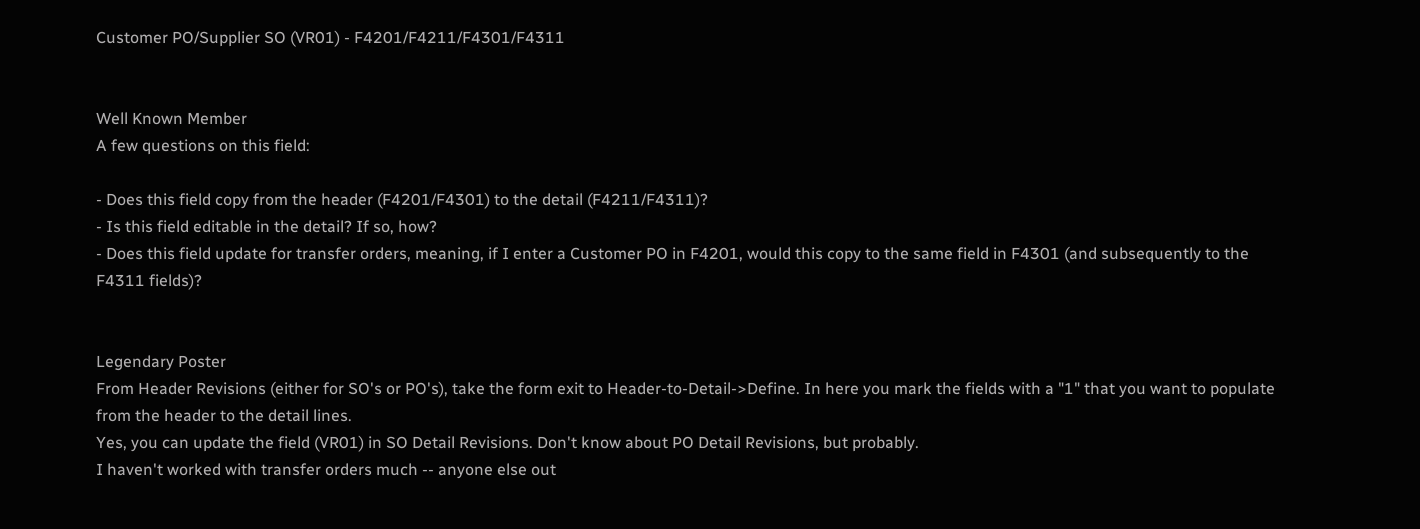Customer PO/Supplier SO (VR01) - F4201/F4211/F4301/F4311


Well Known Member
A few questions on this field:

- Does this field copy from the header (F4201/F4301) to the detail (F4211/F4311)?
- Is this field editable in the detail? If so, how?
- Does this field update for transfer orders, meaning, if I enter a Customer PO in F4201, would this copy to the same field in F4301 (and subsequently to the F4311 fields)?


Legendary Poster
From Header Revisions (either for SO's or PO's), take the form exit to Header-to-Detail->Define. In here you mark the fields with a "1" that you want to populate from the header to the detail lines.
Yes, you can update the field (VR01) in SO Detail Revisions. Don't know about PO Detail Revisions, but probably.
I haven't worked with transfer orders much -- anyone else out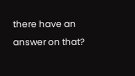there have an answer on that?